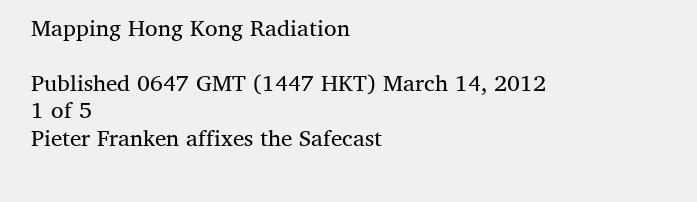Mapping Hong Kong Radiation

Published 0647 GMT (1447 HKT) March 14, 2012
1 of 5
Pieter Franken affixes the Safecast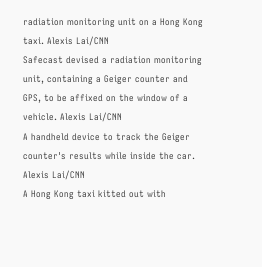radiation monitoring unit on a Hong Kong taxi. Alexis Lai/CNN
Safecast devised a radiation monitoring unit, containing a Geiger counter and GPS, to be affixed on the window of a vehicle. Alexis Lai/CNN
A handheld device to track the Geiger counter's results while inside the car. Alexis Lai/CNN
A Hong Kong taxi kitted out with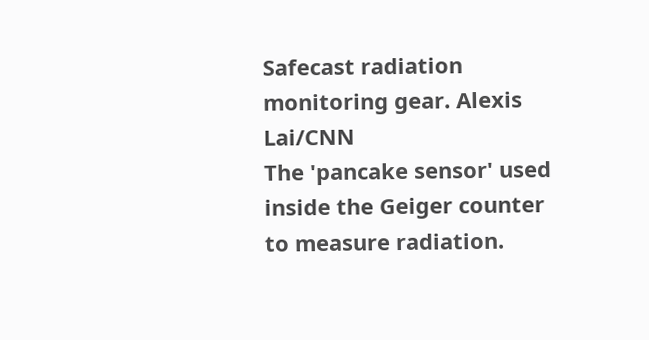Safecast radiation monitoring gear. Alexis Lai/CNN
The 'pancake sensor' used inside the Geiger counter to measure radiation.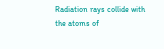Radiation rays collide with the atoms of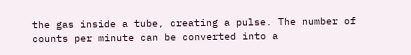the gas inside a tube, creating a pulse. The number of counts per minute can be converted into a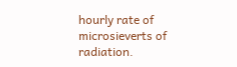hourly rate of microsieverts of radiation.